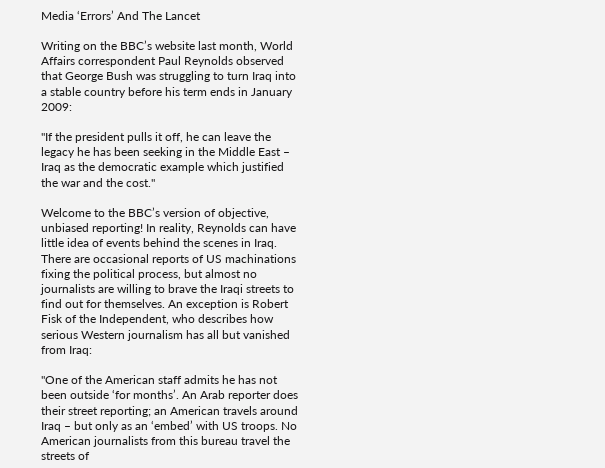Media ‘Errors’ And The Lancet

Writing on the BBC’s website last month, World Affairs correspondent Paul Reynolds observed that George Bush was struggling to turn Iraq into a stable country before his term ends in January 2009:

"If the president pulls it off, he can leave the legacy he has been seeking in the Middle East – Iraq as the democratic example which justified the war and the cost."

Welcome to the BBC’s version of objective, unbiased reporting! In reality, Reynolds can have little idea of events behind the scenes in Iraq. There are occasional reports of US machinations fixing the political process, but almost no journalists are willing to brave the Iraqi streets to find out for themselves. An exception is Robert Fisk of the Independent, who describes how serious Western journalism has all but vanished from Iraq:

"One of the American staff admits he has not been outside ‘for months’. An Arab reporter does their street reporting; an American travels around Iraq – but only as an ‘embed’ with US troops. No American journalists from this bureau travel the streets of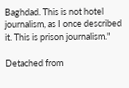Baghdad. This is not hotel journalism, as I once described it. This is prison journalism."

Detached from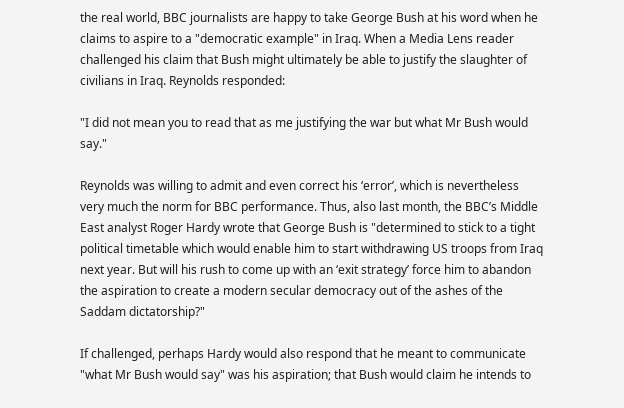the real world, BBC journalists are happy to take George Bush at his word when he claims to aspire to a "democratic example" in Iraq. When a Media Lens reader challenged his claim that Bush might ultimately be able to justify the slaughter of civilians in Iraq. Reynolds responded:

"I did not mean you to read that as me justifying the war but what Mr Bush would say."

Reynolds was willing to admit and even correct his ‘error’, which is nevertheless very much the norm for BBC performance. Thus, also last month, the BBC’s Middle East analyst Roger Hardy wrote that George Bush is "determined to stick to a tight political timetable which would enable him to start withdrawing US troops from Iraq next year. But will his rush to come up with an ‘exit strategy’ force him to abandon the aspiration to create a modern secular democracy out of the ashes of the Saddam dictatorship?"

If challenged, perhaps Hardy would also respond that he meant to communicate "what Mr Bush would say" was his aspiration; that Bush would claim he intends to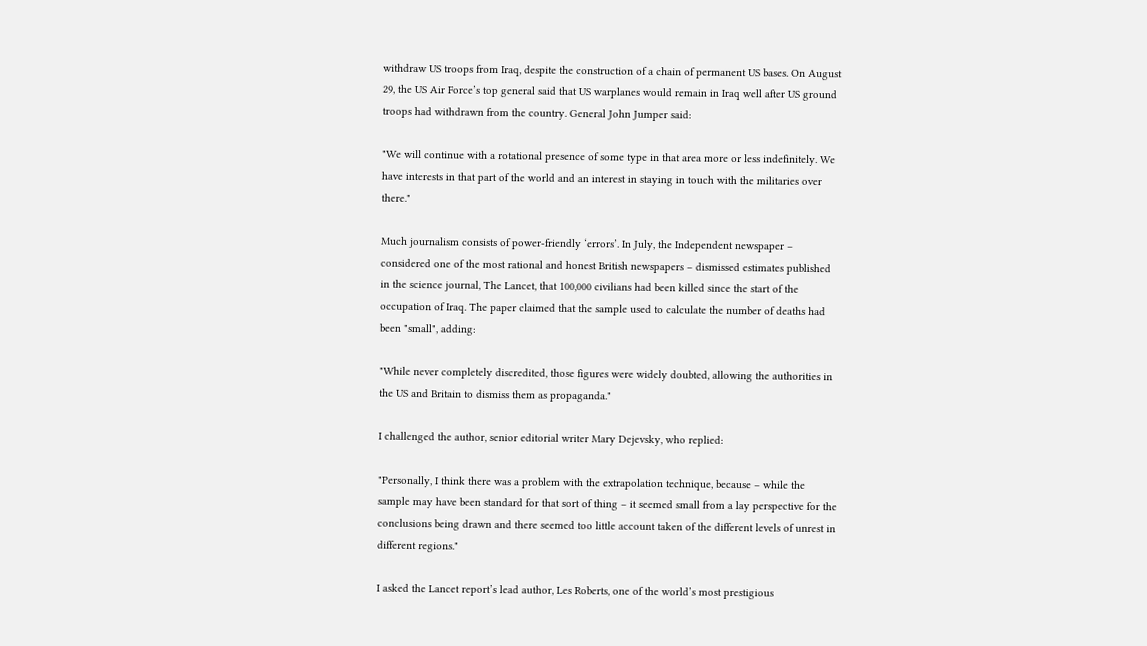withdraw US troops from Iraq, despite the construction of a chain of permanent US bases. On August 29, the US Air Force’s top general said that US warplanes would remain in Iraq well after US ground troops had withdrawn from the country. General John Jumper said:

"We will continue with a rotational presence of some type in that area more or less indefinitely. We have interests in that part of the world and an interest in staying in touch with the militaries over there."

Much journalism consists of power-friendly ‘errors’. In July, the Independent newspaper – considered one of the most rational and honest British newspapers – dismissed estimates published in the science journal, The Lancet, that 100,000 civilians had been killed since the start of the occupation of Iraq. The paper claimed that the sample used to calculate the number of deaths had been "small", adding:

"While never completely discredited, those figures were widely doubted, allowing the authorities in the US and Britain to dismiss them as propaganda."

I challenged the author, senior editorial writer Mary Dejevsky, who replied:

"Personally, I think there was a problem with the extrapolation technique, because – while the sample may have been standard for that sort of thing – it seemed small from a lay perspective for the conclusions being drawn and there seemed too little account taken of the different levels of unrest in different regions."

I asked the Lancet report’s lead author, Les Roberts, one of the world’s most prestigious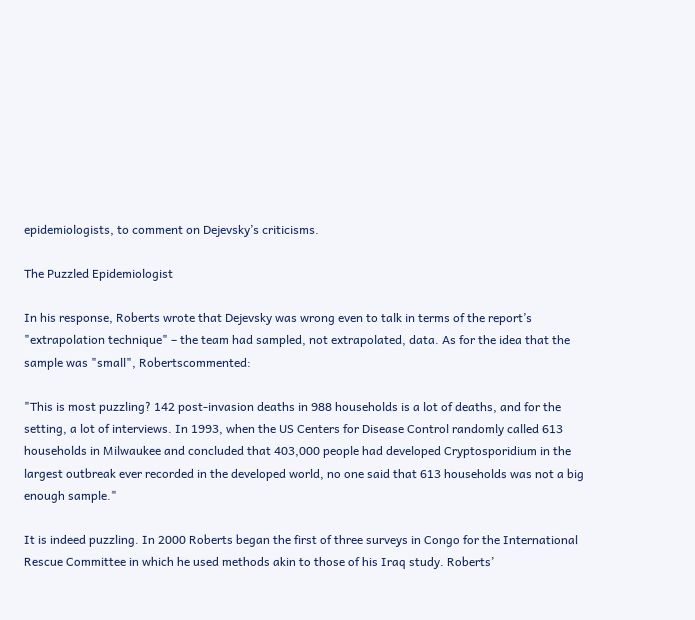epidemiologists, to comment on Dejevsky’s criticisms.

The Puzzled Epidemiologist

In his response, Roberts wrote that Dejevsky was wrong even to talk in terms of the report’s "extrapolation technique" – the team had sampled, not extrapolated, data. As for the idea that the sample was "small", Robertscommented:

"This is most puzzling? 142 post-invasion deaths in 988 households is a lot of deaths, and for the setting, a lot of interviews. In 1993, when the US Centers for Disease Control randomly called 613 households in Milwaukee and concluded that 403,000 people had developed Cryptosporidium in the largest outbreak ever recorded in the developed world, no one said that 613 households was not a big enough sample."

It is indeed puzzling. In 2000 Roberts began the first of three surveys in Congo for the International Rescue Committee in which he used methods akin to those of his Iraq study. Roberts’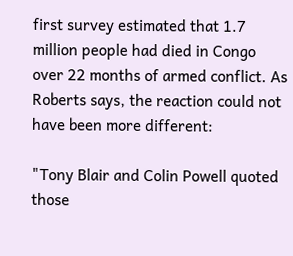first survey estimated that 1.7 million people had died in Congo over 22 months of armed conflict. As Roberts says, the reaction could not have been more different:

"Tony Blair and Colin Powell quoted those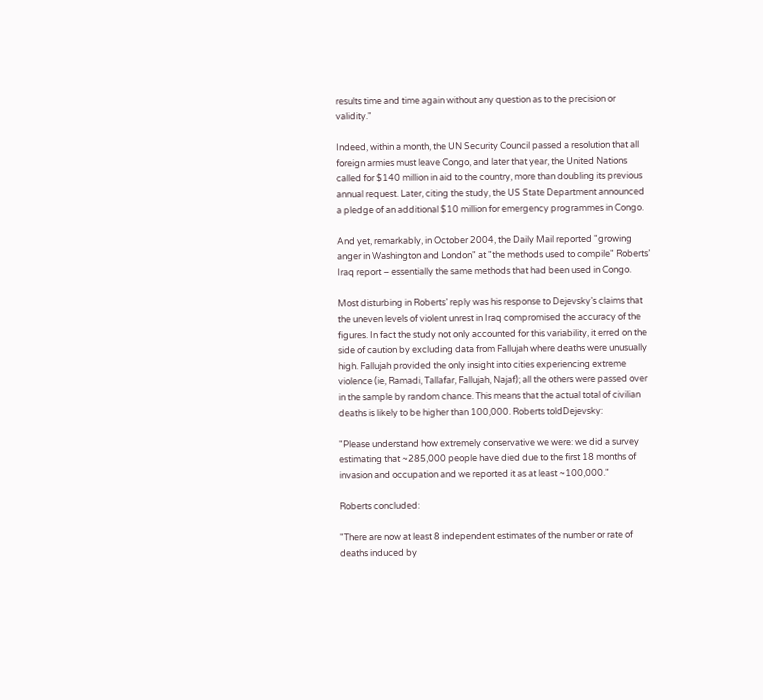results time and time again without any question as to the precision or validity."

Indeed, within a month, the UN Security Council passed a resolution that all foreign armies must leave Congo, and later that year, the United Nations called for $140 million in aid to the country, more than doubling its previous annual request. Later, citing the study, the US State Department announced a pledge of an additional $10 million for emergency programmes in Congo.

And yet, remarkably, in October 2004, the Daily Mail reported "growing anger in Washington and London" at "the methods used to compile" Roberts’ Iraq report – essentially the same methods that had been used in Congo.

Most disturbing in Roberts’ reply was his response to Dejevsky’s claims that the uneven levels of violent unrest in Iraq compromised the accuracy of the figures. In fact the study not only accounted for this variability, it erred on the side of caution by excluding data from Fallujah where deaths were unusually high. Fallujah provided the only insight into cities experiencing extreme violence (ie, Ramadi, Tallafar, Fallujah, Najaf); all the others were passed over in the sample by random chance. This means that the actual total of civilian deaths is likely to be higher than 100,000. Roberts toldDejevsky:

"Please understand how extremely conservative we were: we did a survey estimating that ~285,000 people have died due to the first 18 months of invasion and occupation and we reported it as at least ~100,000."

Roberts concluded:

"There are now at least 8 independent estimates of the number or rate of deaths induced by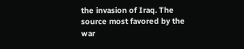the invasion of Iraq. The source most favored by the war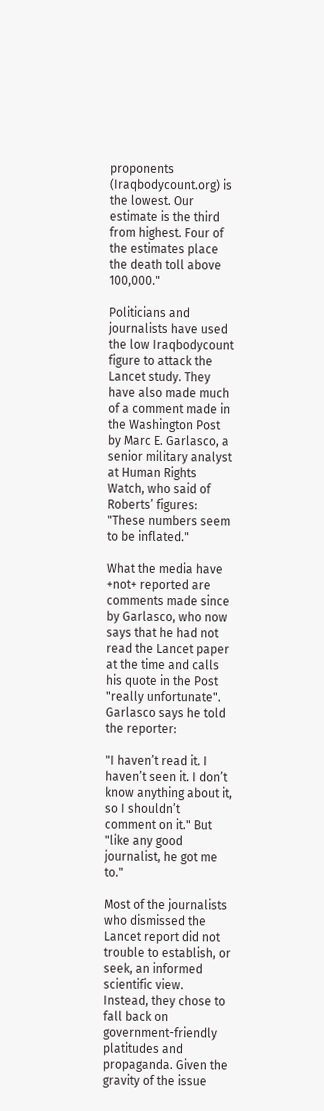proponents (Iraqbodycount.org) is the lowest. Our estimate is the third from highest. Four of the estimates place the death toll above 100,000."

Politicians and journalists have used the low Iraqbodycount figure to attack the Lancet study. They have also made much of a comment made in the Washington Post by Marc E. Garlasco, a senior military analyst at Human Rights Watch, who said of Roberts’ figures: "These numbers seem to be inflated."

What the media have +not+ reported are comments made since by Garlasco, who now says that he had not read the Lancet paper at the time and calls his quote in the Post "really unfortunate". Garlasco says he told the reporter:

"I haven’t read it. I haven’t seen it. I don’t know anything about it, so I shouldn’t comment on it." But "like any good journalist, he got me to."

Most of the journalists who dismissed the Lancet report did not trouble to establish, or seek, an informed scientific view. Instead, they chose to fall back on government-friendly platitudes and propaganda. Given the gravity of the issue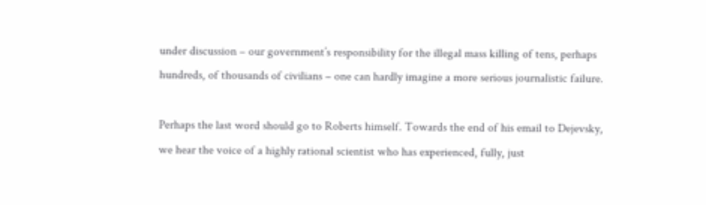under discussion – our government’s responsibility for the illegal mass killing of tens, perhaps hundreds, of thousands of civilians – one can hardly imagine a more serious journalistic failure.

Perhaps the last word should go to Roberts himself. Towards the end of his email to Dejevsky, we hear the voice of a highly rational scientist who has experienced, fully, just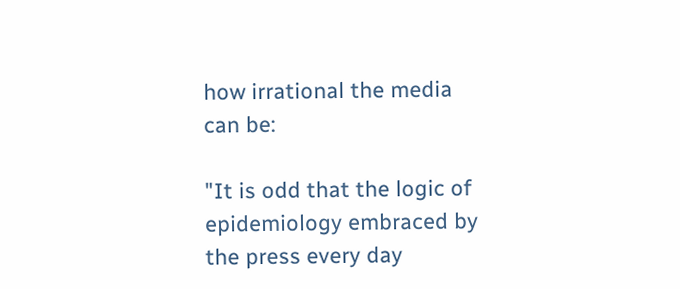how irrational the media can be:

"It is odd that the logic of epidemiology embraced by the press every day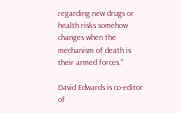regarding new drugs or health risks somehow changes when the mechanism of death is their armed forces."

David Edwards is co-editor of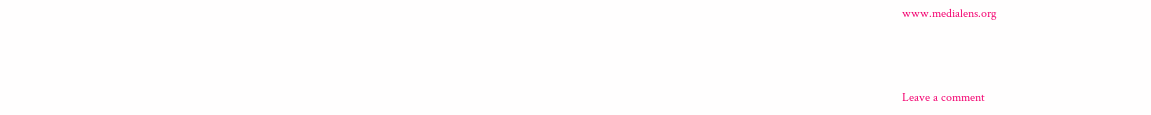www.medialens.org



Leave a comment